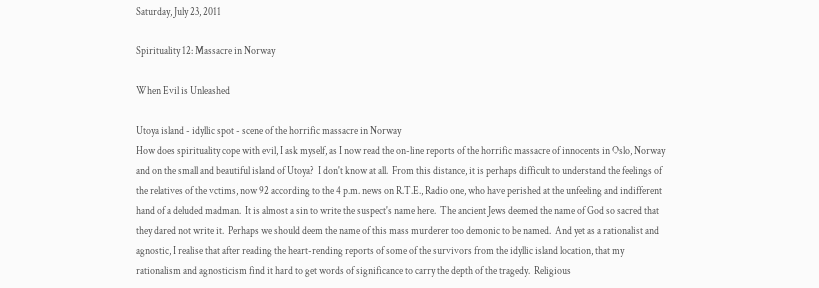Saturday, July 23, 2011

Spirituality 12: Massacre in Norway

When Evil is Unleashed

Utoya island - idyllic spot - scene of the horrific massacre in Norway
How does spirituality cope with evil, I ask myself, as I now read the on-line reports of the horrific massacre of innocents in Oslo, Norway and on the small and beautiful island of Utoya?  I don't know at all.  From this distance, it is perhaps difficult to understand the feelings of the relatives of the vctims, now 92 according to the 4 p.m. news on R.T.E., Radio one, who have perished at the unfeeling and indifferent hand of a deluded madman.  It is almost a sin to write the suspect's name here.  The ancient Jews deemed the name of God so sacred that they dared not write it.  Perhaps we should deem the name of this mass murderer too demonic to be named.  And yet as a rationalist and agnostic, I realise that after reading the heart-rending reports of some of the survivors from the idyllic island location, that my rationalism and agnosticism find it hard to get words of significance to carry the depth of the tragedy.  Religious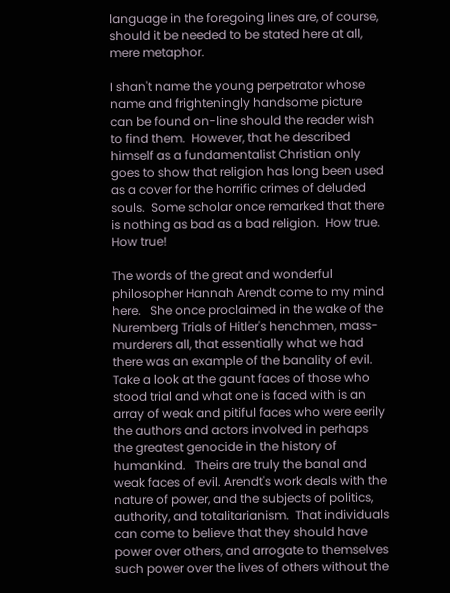language in the foregoing lines are, of course, should it be needed to be stated here at all, mere metaphor.

I shan't name the young perpetrator whose name and frighteningly handsome picture can be found on-line should the reader wish to find them.  However, that he described himself as a fundamentalist Christian only goes to show that religion has long been used as a cover for the horrific crimes of deluded souls.  Some scholar once remarked that there is nothing as bad as a bad religion.  How true.  How true!

The words of the great and wonderful philosopher Hannah Arendt come to my mind here.   She once proclaimed in the wake of the Nuremberg Trials of Hitler's henchmen, mass-murderers all, that essentially what we had there was an example of the banality of evil.  Take a look at the gaunt faces of those who stood trial and what one is faced with is an array of weak and pitiful faces who were eerily the authors and actors involved in perhaps the greatest genocide in the history of humankind.   Theirs are truly the banal and weak faces of evil. Arendt's work deals with the nature of power, and the subjects of politics, authority, and totalitarianism.  That individuals can come to believe that they should have power over others, and arrogate to themselves such power over the lives of others without the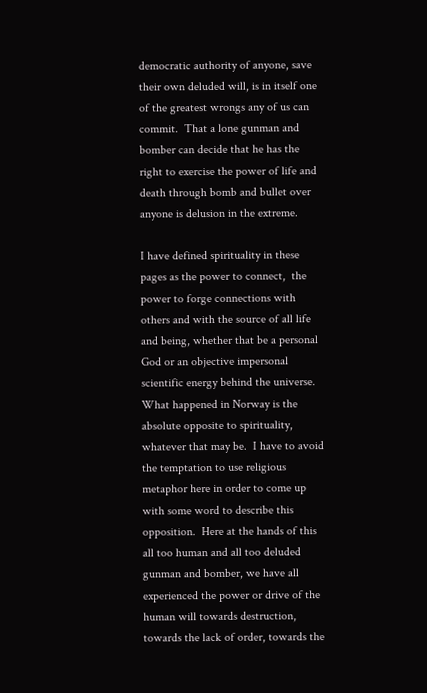democratic authority of anyone, save their own deluded will, is in itself one of the greatest wrongs any of us can commit.  That a lone gunman and bomber can decide that he has the right to exercise the power of life and death through bomb and bullet over anyone is delusion in the extreme.

I have defined spirituality in these pages as the power to connect,  the power to forge connections with others and with the source of all life and being, whether that be a personal God or an objective impersonal scientific energy behind the universe.  What happened in Norway is the absolute opposite to spirituality, whatever that may be.  I have to avoid the temptation to use religious metaphor here in order to come up with some word to describe this opposition.  Here at the hands of this all too human and all too deluded gunman and bomber, we have all experienced the power or drive of the human will towards destruction, towards the lack of order, towards the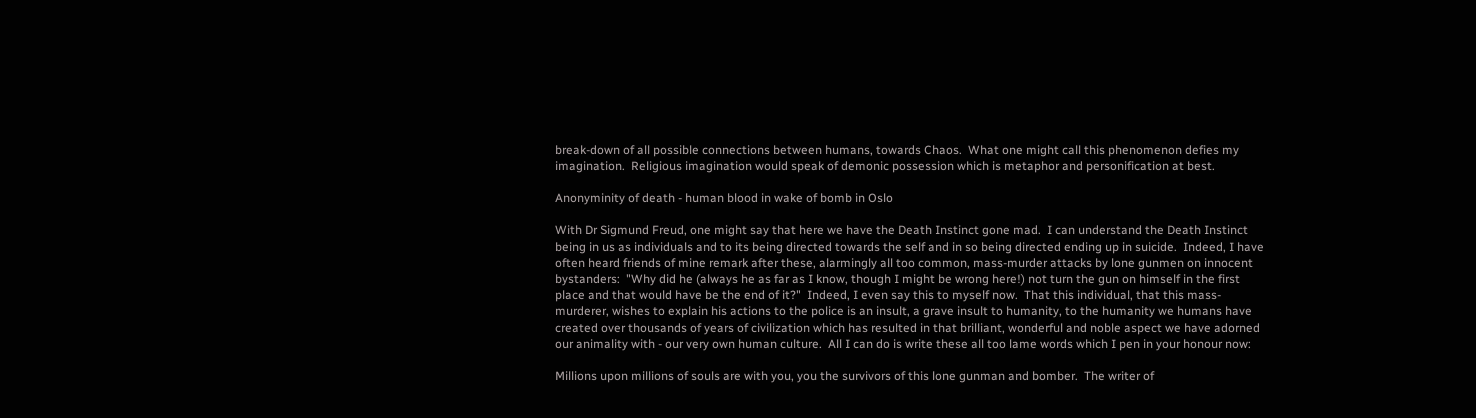break-down of all possible connections between humans, towards Chaos.  What one might call this phenomenon defies my imagination.  Religious imagination would speak of demonic possession which is metaphor and personification at best.

Anonyminity of death - human blood in wake of bomb in Oslo

With Dr Sigmund Freud, one might say that here we have the Death Instinct gone mad.  I can understand the Death Instinct being in us as individuals and to its being directed towards the self and in so being directed ending up in suicide.  Indeed, I have often heard friends of mine remark after these, alarmingly all too common, mass-murder attacks by lone gunmen on innocent bystanders:  "Why did he (always he as far as I know, though I might be wrong here!) not turn the gun on himself in the first place and that would have be the end of it?"  Indeed, I even say this to myself now.  That this individual, that this mass-murderer, wishes to explain his actions to the police is an insult, a grave insult to humanity, to the humanity we humans have created over thousands of years of civilization which has resulted in that brilliant, wonderful and noble aspect we have adorned our animality with - our very own human culture.  All I can do is write these all too lame words which I pen in your honour now:

Millions upon millions of souls are with you, you the survivors of this lone gunman and bomber.  The writer of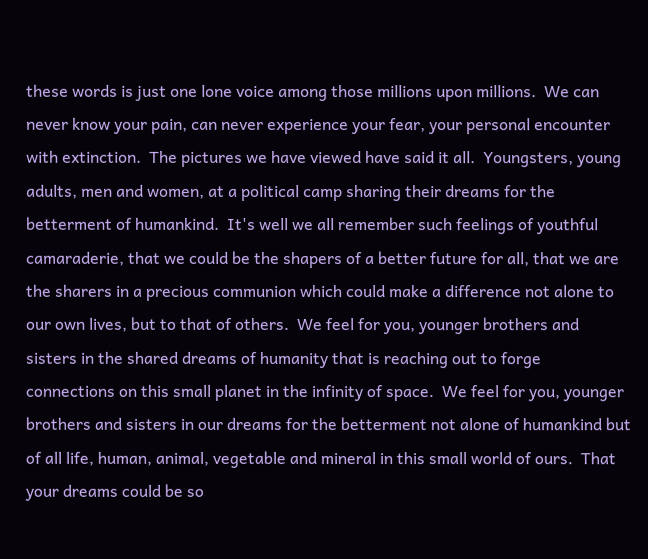these words is just one lone voice among those millions upon millions.  We can never know your pain, can never experience your fear, your personal encounter with extinction.  The pictures we have viewed have said it all.  Youngsters, young adults, men and women, at a political camp sharing their dreams for the betterment of humankind.  It's well we all remember such feelings of youthful camaraderie, that we could be the shapers of a better future for all, that we are the sharers in a precious communion which could make a difference not alone to our own lives, but to that of others.  We feel for you, younger brothers and sisters in the shared dreams of humanity that is reaching out to forge connections on this small planet in the infinity of space.  We feel for you, younger brothers and sisters in our dreams for the betterment not alone of humankind but of all life, human, animal, vegetable and mineral in this small world of ours.  That your dreams could be so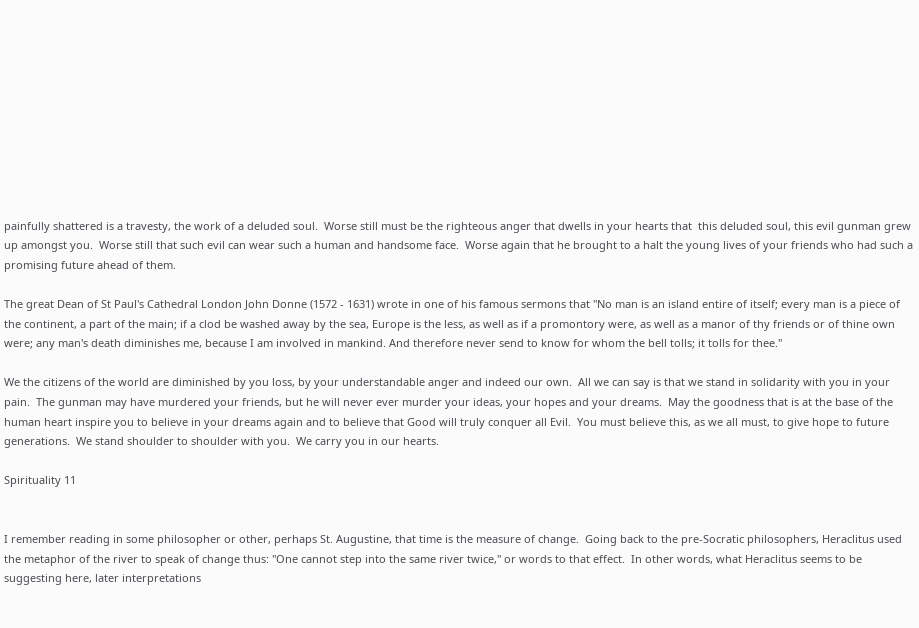painfully shattered is a travesty, the work of a deluded soul.  Worse still must be the righteous anger that dwells in your hearts that  this deluded soul, this evil gunman grew up amongst you.  Worse still that such evil can wear such a human and handsome face.  Worse again that he brought to a halt the young lives of your friends who had such a promising future ahead of them.

The great Dean of St Paul's Cathedral London John Donne (1572 - 1631) wrote in one of his famous sermons that "No man is an island entire of itself; every man is a piece of the continent, a part of the main; if a clod be washed away by the sea, Europe is the less, as well as if a promontory were, as well as a manor of thy friends or of thine own were; any man's death diminishes me, because I am involved in mankind. And therefore never send to know for whom the bell tolls; it tolls for thee."

We the citizens of the world are diminished by you loss, by your understandable anger and indeed our own.  All we can say is that we stand in solidarity with you in your pain.  The gunman may have murdered your friends, but he will never ever murder your ideas, your hopes and your dreams.  May the goodness that is at the base of the human heart inspire you to believe in your dreams again and to believe that Good will truly conquer all Evil.  You must believe this, as we all must, to give hope to future generations.  We stand shoulder to shoulder with you.  We carry you in our hearts.

Spirituality 11


I remember reading in some philosopher or other, perhaps St. Augustine, that time is the measure of change.  Going back to the pre-Socratic philosophers, Heraclitus used the metaphor of the river to speak of change thus: "One cannot step into the same river twice," or words to that effect.  In other words, what Heraclitus seems to be suggesting here, later interpretations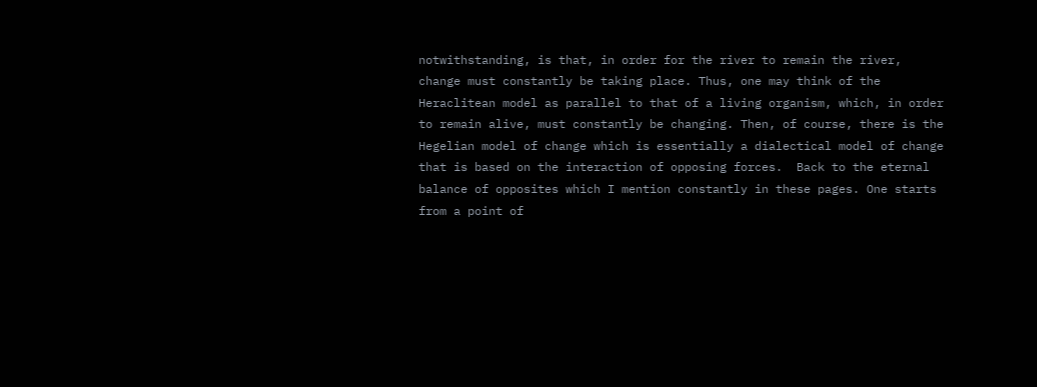notwithstanding, is that, in order for the river to remain the river, change must constantly be taking place. Thus, one may think of the Heraclitean model as parallel to that of a living organism, which, in order to remain alive, must constantly be changing. Then, of course, there is the Hegelian model of change which is essentially a dialectical model of change that is based on the interaction of opposing forces.  Back to the eternal balance of opposites which I mention constantly in these pages. One starts from a point of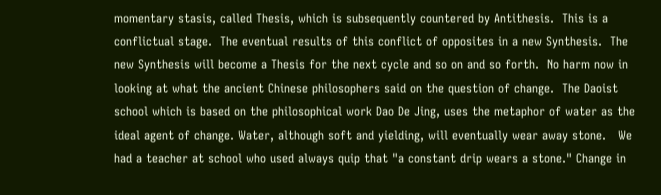momentary stasis, called Thesis, which is subsequently countered by Antithesis.  This is a conflictual stage.  The eventual results of this conflict of opposites in a new Synthesis.  The new Synthesis will become a Thesis for the next cycle and so on and so forth.  No harm now in looking at what the ancient Chinese philosophers said on the question of change.  The Daoist school which is based on the philosophical work Dao De Jing, uses the metaphor of water as the ideal agent of change. Water, although soft and yielding, will eventually wear away stone.   We had a teacher at school who used always quip that "a constant drip wears a stone." Change in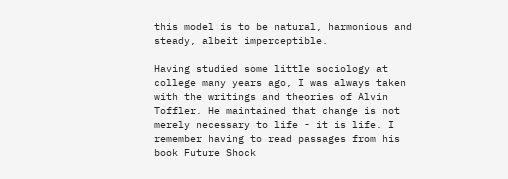this model is to be natural, harmonious and steady, albeit imperceptible.

Having studied some little sociology at college many years ago, I was always taken with the writings and theories of Alvin Toffler. He maintained that change is not merely necessary to life - it is life. I remember having to read passages from his book Future Shock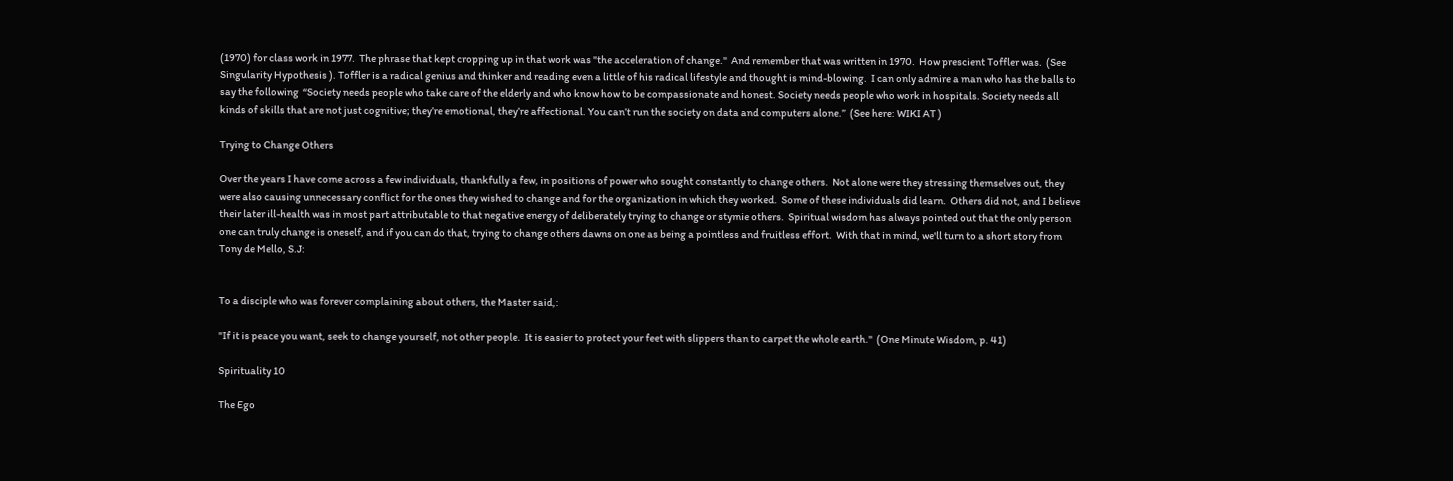(1970) for class work in 1977.  The phrase that kept cropping up in that work was "the acceleration of change."  And remember that was written in 1970.  How prescient Toffler was.  (See Singularity Hypothesis ). Toffler is a radical genius and thinker and reading even a little of his radical lifestyle and thought is mind-blowing.  I can only admire a man who has the balls to say the following  “Society needs people who take care of the elderly and who know how to be compassionate and honest. Society needs people who work in hospitals. Society needs all kinds of skills that are not just cognitive; they’re emotional, they’re affectional. You can’t run the society on data and computers alone.”  (See here: WIKI AT )

Trying to Change Others

Over the years I have come across a few individuals, thankfully a few, in positions of power who sought constantly to change others.  Not alone were they stressing themselves out, they were also causing unnecessary conflict for the ones they wished to change and for the organization in which they worked.  Some of these individuals did learn.  Others did not, and I believe their later ill-health was in most part attributable to that negative energy of deliberately trying to change or stymie others.  Spiritual wisdom has always pointed out that the only person one can truly change is oneself, and if you can do that, trying to change others dawns on one as being a pointless and fruitless effort.  With that in mind, we'll turn to a short story from Tony de Mello, S.J:


To a disciple who was forever complaining about others, the Master said,:

"If it is peace you want, seek to change yourself, not other people.  It is easier to protect your feet with slippers than to carpet the whole earth."  (One Minute Wisdom, p. 41)

Spirituality 10

The Ego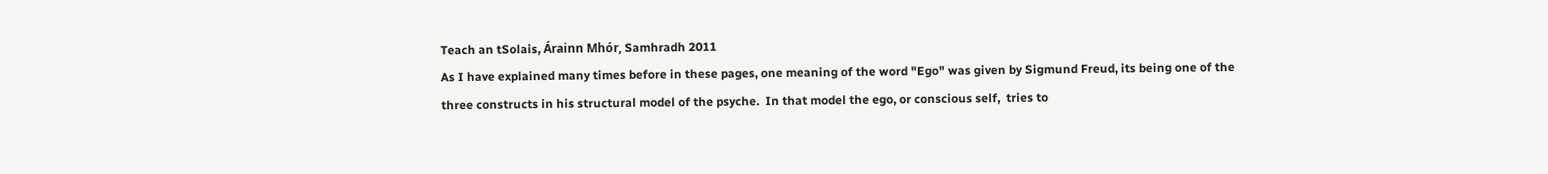Teach an tSolais, Árainn Mhór, Samhradh 2011
As I have explained many times before in these pages, one meaning of the word "Ego" was given by Sigmund Freud, its being one of the three constructs in his structural model of the psyche.  In that model the ego, or conscious self,  tries to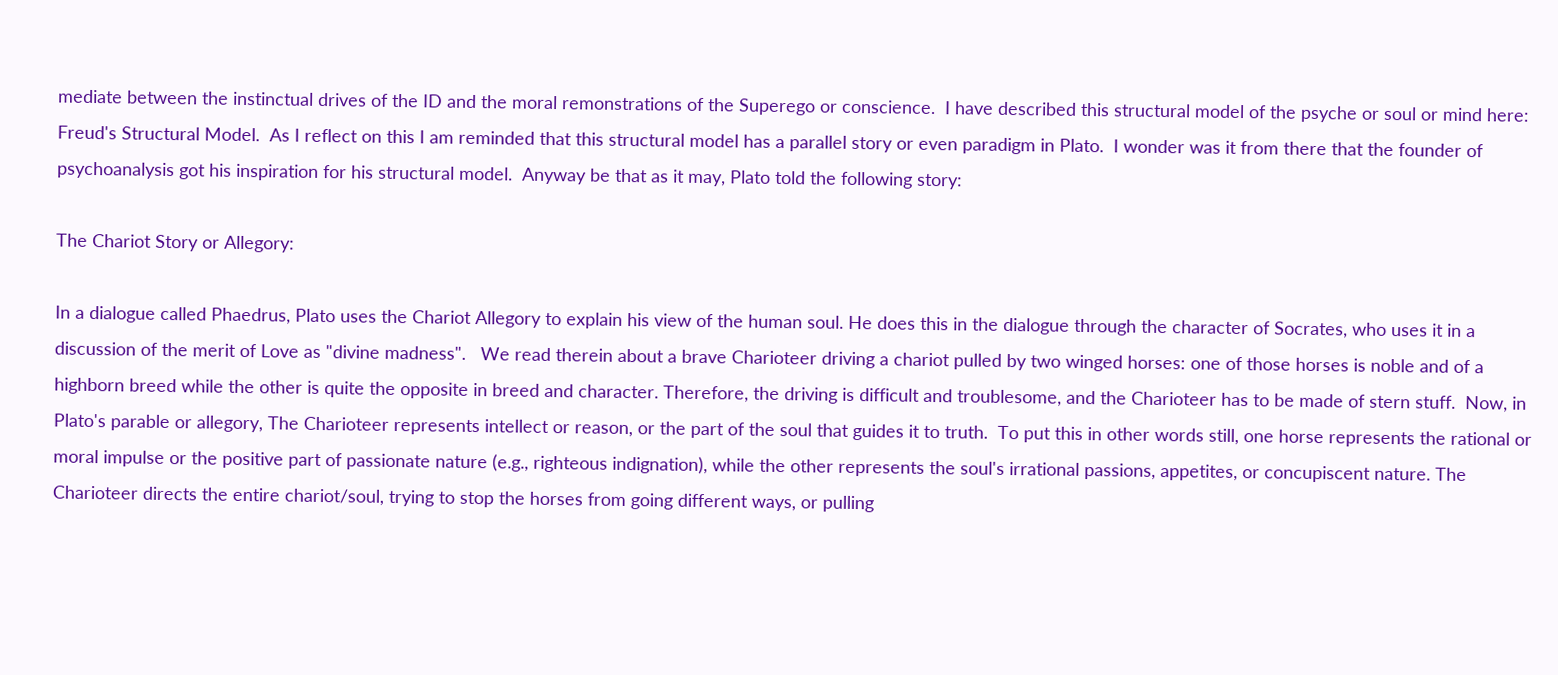mediate between the instinctual drives of the ID and the moral remonstrations of the Superego or conscience.  I have described this structural model of the psyche or soul or mind here: Freud's Structural Model.  As I reflect on this I am reminded that this structural model has a parallel story or even paradigm in Plato.  I wonder was it from there that the founder of psychoanalysis got his inspiration for his structural model.  Anyway be that as it may, Plato told the following story:

The Chariot Story or Allegory:

In a dialogue called Phaedrus, Plato uses the Chariot Allegory to explain his view of the human soul. He does this in the dialogue through the character of Socrates, who uses it in a discussion of the merit of Love as "divine madness".   We read therein about a brave Charioteer driving a chariot pulled by two winged horses: one of those horses is noble and of a highborn breed while the other is quite the opposite in breed and character. Therefore, the driving is difficult and troublesome, and the Charioteer has to be made of stern stuff.  Now, in Plato's parable or allegory, The Charioteer represents intellect or reason, or the part of the soul that guides it to truth.  To put this in other words still, one horse represents the rational or moral impulse or the positive part of passionate nature (e.g., righteous indignation), while the other represents the soul's irrational passions, appetites, or concupiscent nature. The Charioteer directs the entire chariot/soul, trying to stop the horses from going different ways, or pulling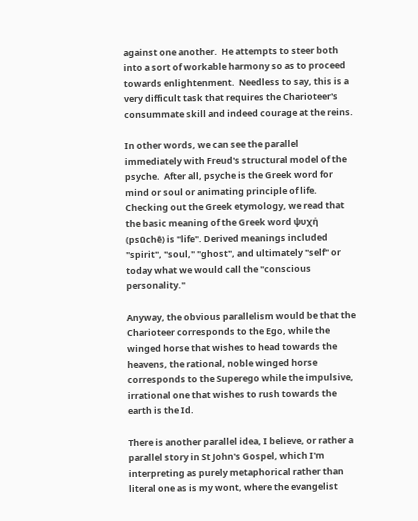against one another.  He attempts to steer both into a sort of workable harmony so as to proceed towards enlightenment.  Needless to say, this is a very difficult task that requires the Charioteer's consummate skill and indeed courage at the reins.

In other words, we can see the parallel immediately with Freud's structural model of the psyche.  After all, psyche is the Greek word for mind or soul or animating principle of life.  Checking out the Greek etymology, we read that the basic meaning of the Greek word ψυχή (psūchê) is "life". Derived meanings included "spirit", "soul," "ghost", and ultimately "self" or today what we would call the "conscious personality."

Anyway, the obvious parallelism would be that the Charioteer corresponds to the Ego, while the winged horse that wishes to head towards the heavens, the rational, noble winged horse corresponds to the Superego while the impulsive, irrational one that wishes to rush towards the earth is the Id.

There is another parallel idea, I believe, or rather a parallel story in St John's Gospel, which I'm interpreting as purely metaphorical rather than literal one as is my wont, where the evangelist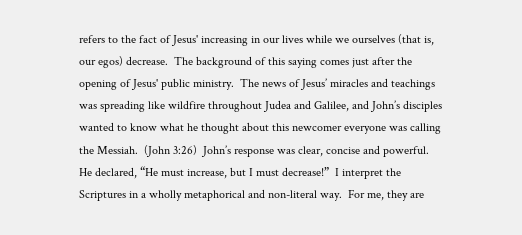refers to the fact of Jesus' increasing in our lives while we ourselves (that is, our egos) decrease.  The background of this saying comes just after the opening of Jesus' public ministry.  The news of Jesus’ miracles and teachings was spreading like wildfire throughout Judea and Galilee, and John’s disciples wanted to know what he thought about this newcomer everyone was calling the Messiah.  (John 3:26)  John’s response was clear, concise and powerful.  He declared, “He must increase, but I must decrease!”  I interpret the Scriptures in a wholly metaphorical and non-literal way.  For me, they are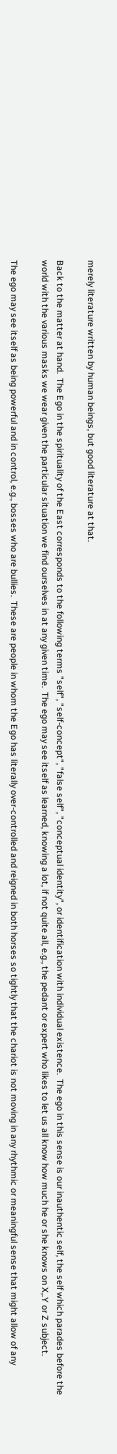merely literature written by human beings, but good literature at that.

Back to the matter at hand.  The Ego in the spirituality of the East corresponds to the following terms "self", "self-concept", "false self", "conceptual identity", or identification with individual existence.  The ego in this sense is our inauthentic self, the self which parades before the world with the various masks we wear given the particular situation we find ourselves in at any given time.  The ego may see itself as learned, knowing a lot, if not quite all, e.g., the pedant or expert who likes to let us all know how much he or she knows on X,.Y or Z subject.

The ego may see itself as being powerful and in control, e.g., bosses who are bullies.  These are people in whom the Ego has literally over-controlled and reigned in both horses so tightly that the chariot is not moving in any rhythmic or meaningful sense that might allow of any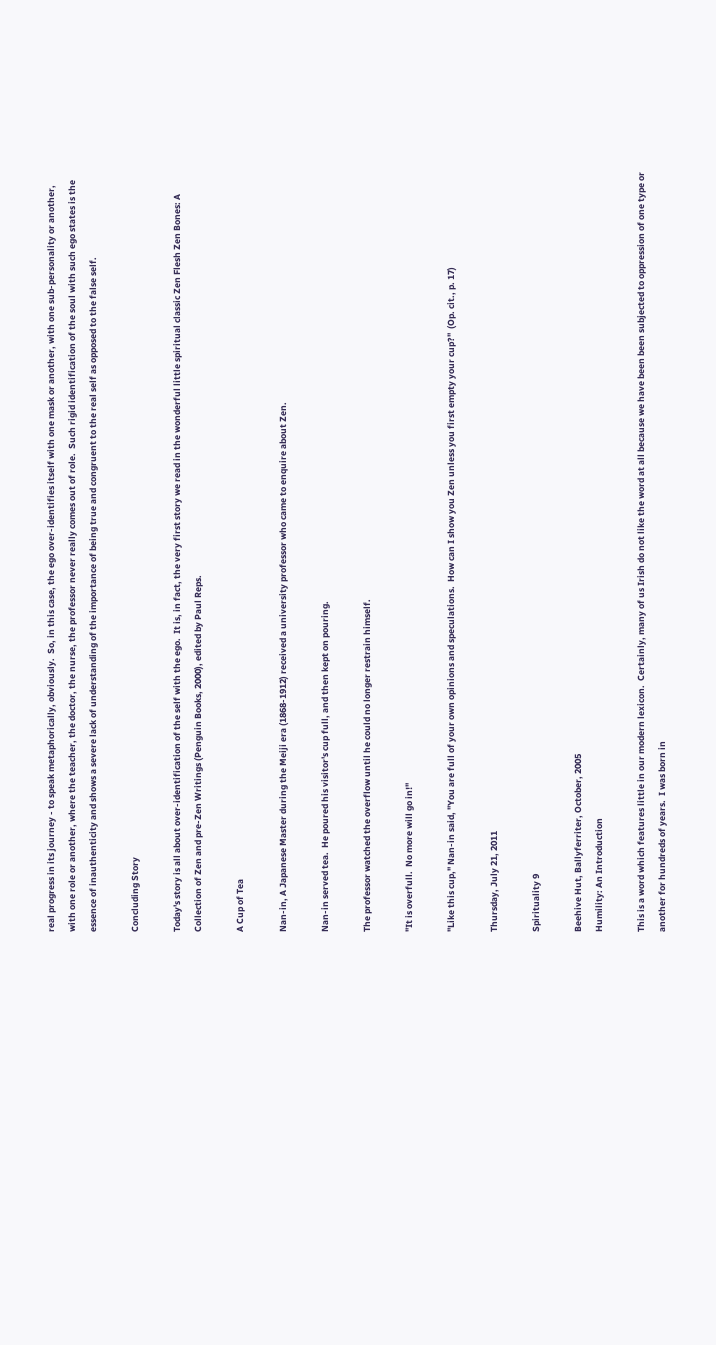real progress in its journey - to speak metaphorically, obviously.  So, in this case, the ego over-identifies itself with one mask or another, with one sub-personality or another, with one role or another, where the teacher, the doctor, the nurse, the professor never really comes out of role.  Such rigid identification of the soul with such ego states is the essence of inauthenticity and shows a severe lack of understanding of the importance of being true and congruent to the real self as opposed to the false self.

Concluding Story

Today's story is all about over-identification of the self with the ego.  It is, in fact, the very first story we read in the wonderful little spiritual classic Zen Flesh Zen Bones: A Collection of Zen and pre-Zen Writings (Penguin Books, 2000), edited by Paul Reps.

A Cup of Tea

Nan-in, A Japanese Master during the Meiji era (1868-1912) received a university professor who came to enquire about Zen.

Nan-in served tea.  He poured his visitor's cup full, and then kept on pouring.

The professor watched the overflow until he could no longer restrain himself.

"It is overfull.  No more will go in!"

"Like this cup," Nan-in said, "You are full of your own opinions and speculations.  How can I show you Zen unless you first empty your cup?"  (Op. cit., p. 17)

Thursday, July 21, 2011

Spirituality 9

Beehive Hut, Ballyferriter, October, 2005
Humility: An Introduction

This is a word which features little in our modern lexicon.  Certainly, many of us Irish do not like the word at all because we have been been subjected to oppression of one type or another for hundreds of years.  I was born in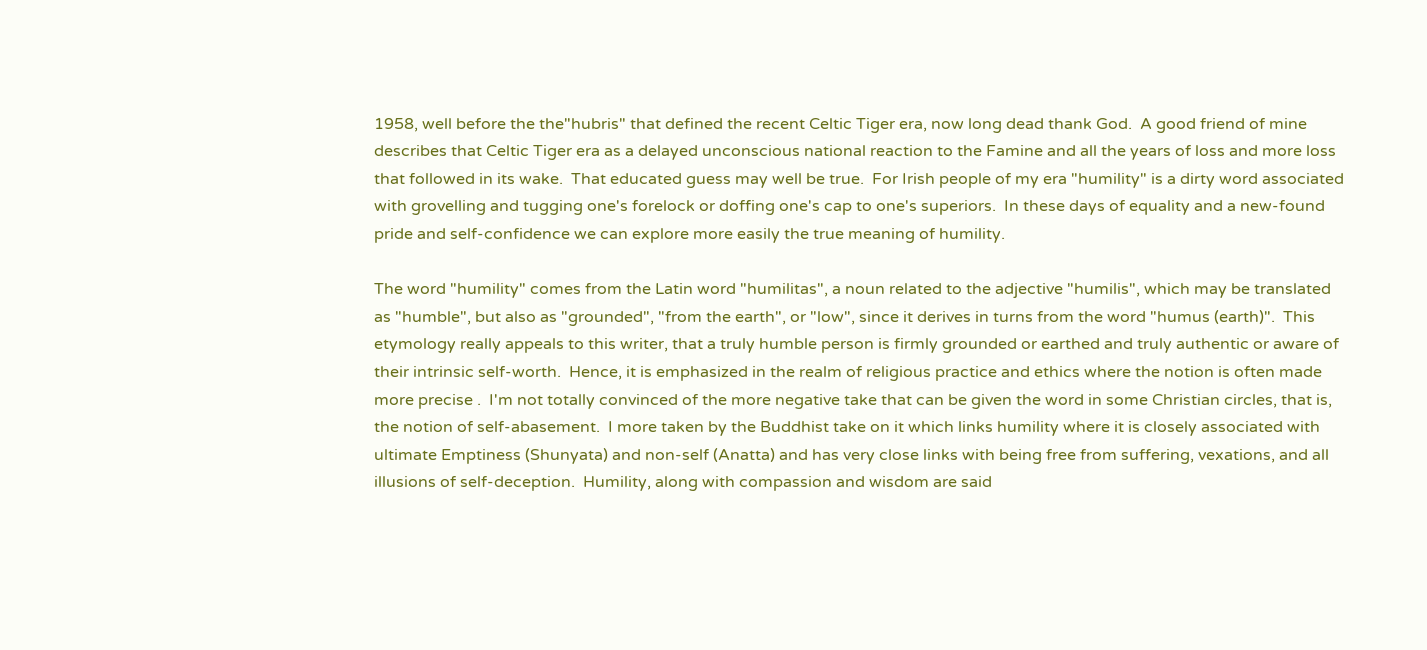1958, well before the the"hubris" that defined the recent Celtic Tiger era, now long dead thank God.  A good friend of mine describes that Celtic Tiger era as a delayed unconscious national reaction to the Famine and all the years of loss and more loss that followed in its wake.  That educated guess may well be true.  For Irish people of my era "humility" is a dirty word associated with grovelling and tugging one's forelock or doffing one's cap to one's superiors.  In these days of equality and a new-found pride and self-confidence we can explore more easily the true meaning of humility.

The word "humility" comes from the Latin word "humilitas", a noun related to the adjective "humilis", which may be translated as "humble", but also as "grounded", "from the earth", or "low", since it derives in turns from the word "humus (earth)".  This etymology really appeals to this writer, that a truly humble person is firmly grounded or earthed and truly authentic or aware of their intrinsic self-worth.  Hence, it is emphasized in the realm of religious practice and ethics where the notion is often made more precise .  I'm not totally convinced of the more negative take that can be given the word in some Christian circles, that is, the notion of self-abasement.  I more taken by the Buddhist take on it which links humility where it is closely associated with ultimate Emptiness (Shunyata) and non-self (Anatta) and has very close links with being free from suffering, vexations, and all illusions of self-deception.  Humility, along with compassion and wisdom are said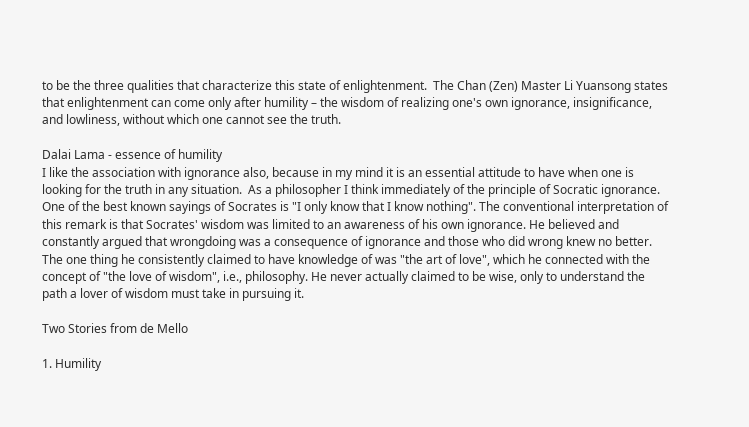to be the three qualities that characterize this state of enlightenment.  The Chan (Zen) Master Li Yuansong states that enlightenment can come only after humility – the wisdom of realizing one's own ignorance, insignificance, and lowliness, without which one cannot see the truth.

Dalai Lama - essence of humility
I like the association with ignorance also, because in my mind it is an essential attitude to have when one is looking for the truth in any situation.  As a philosopher I think immediately of the principle of Socratic ignorance.  One of the best known sayings of Socrates is "I only know that I know nothing". The conventional interpretation of this remark is that Socrates' wisdom was limited to an awareness of his own ignorance. He believed and constantly argued that wrongdoing was a consequence of ignorance and those who did wrong knew no better. The one thing he consistently claimed to have knowledge of was "the art of love", which he connected with the concept of "the love of wisdom", i.e., philosophy. He never actually claimed to be wise, only to understand the path a lover of wisdom must take in pursuing it.

Two Stories from de Mello

1. Humility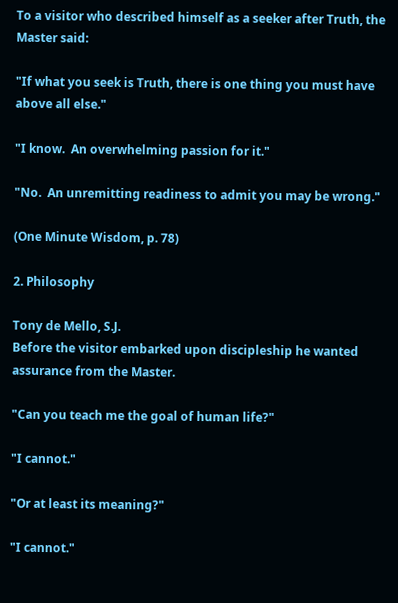To a visitor who described himself as a seeker after Truth, the Master said:

"If what you seek is Truth, there is one thing you must have above all else."

"I know.  An overwhelming passion for it."

"No.  An unremitting readiness to admit you may be wrong."

(One Minute Wisdom, p. 78)

2. Philosophy

Tony de Mello, S.J.
Before the visitor embarked upon discipleship he wanted assurance from the Master.

"Can you teach me the goal of human life?"

"I cannot."

"Or at least its meaning?"

"I cannot."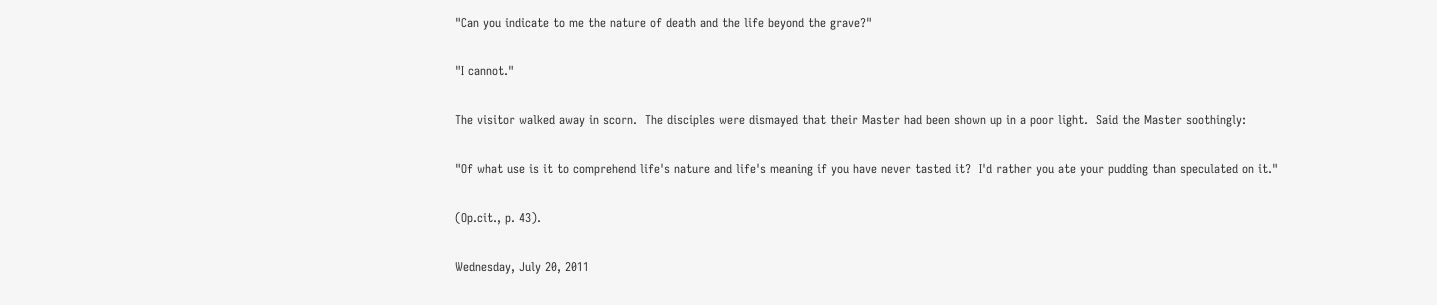"Can you indicate to me the nature of death and the life beyond the grave?"

"I cannot."

The visitor walked away in scorn.  The disciples were dismayed that their Master had been shown up in a poor light.  Said the Master soothingly:

"Of what use is it to comprehend life's nature and life's meaning if you have never tasted it?  I'd rather you ate your pudding than speculated on it."

(Op.cit., p. 43).

Wednesday, July 20, 2011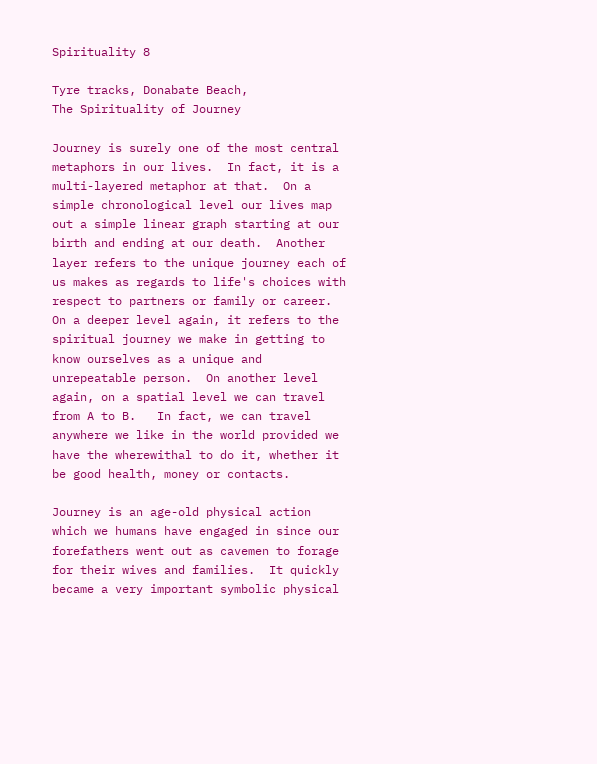Spirituality 8

Tyre tracks, Donabate Beach,
The Spirituality of Journey

Journey is surely one of the most central metaphors in our lives.  In fact, it is a multi-layered metaphor at that.  On a simple chronological level our lives map out a simple linear graph starting at our birth and ending at our death.  Another layer refers to the unique journey each of us makes as regards to life's choices with respect to partners or family or career.  On a deeper level again, it refers to the spiritual journey we make in getting to know ourselves as a unique and unrepeatable person.  On another level again, on a spatial level we can travel from A to B.   In fact, we can travel anywhere we like in the world provided we have the wherewithal to do it, whether it be good health, money or contacts.

Journey is an age-old physical action which we humans have engaged in since our forefathers went out as cavemen to forage for their wives and families.  It quickly became a very important symbolic physical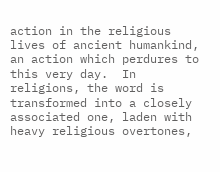action in the religious lives of ancient humankind, an action which perdures to this very day.  In religions, the word is transformed into a closely associated one, laden with heavy religious overtones,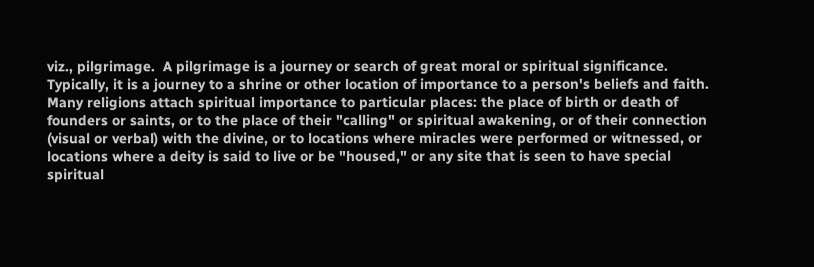viz., pilgrimage.  A pilgrimage is a journey or search of great moral or spiritual significance. Typically, it is a journey to a shrine or other location of importance to a person's beliefs and faith. Many religions attach spiritual importance to particular places: the place of birth or death of founders or saints, or to the place of their "calling" or spiritual awakening, or of their connection (visual or verbal) with the divine, or to locations where miracles were performed or witnessed, or locations where a deity is said to live or be "housed," or any site that is seen to have special spiritual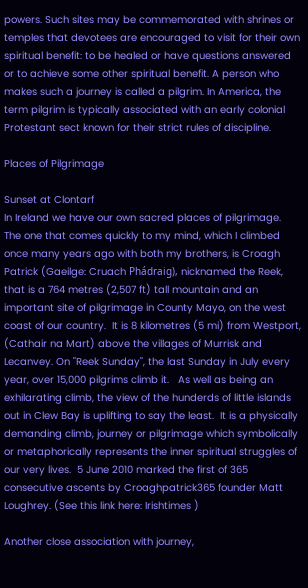powers. Such sites may be commemorated with shrines or temples that devotees are encouraged to visit for their own spiritual benefit: to be healed or have questions answered or to achieve some other spiritual benefit. A person who makes such a journey is called a pilgrim. In America, the term pilgrim is typically associated with an early colonial Protestant sect known for their strict rules of discipline.

Places of Pilgrimage

Sunset at Clontarf
In Ireland we have our own sacred places of pilgrimage.  The one that comes quickly to my mind, which I climbed once many years ago with both my brothers, is Croagh Patrick (Gaeilge: Cruach Phádraig), nicknamed the Reek,  that is a 764 metres (2,507 ft) tall mountain and an important site of pilgrimage in County Mayo, on the west coast of our country.  It is 8 kilometres (5 mi) from Westport, (Cathair na Mart) above the villages of Murrisk and Lecanvey. On "Reek Sunday", the last Sunday in July every year, over 15,000 pilgrims climb it.   As well as being an exhilarating climb, the view of the hunderds of little islands out in Clew Bay is uplifting to say the least.  It is a physically demanding climb, journey or pilgrimage which symbolically or metaphorically represents the inner spiritual struggles of our very lives.  5 June 2010 marked the first of 365 consecutive ascents by Croaghpatrick365 founder Matt Loughrey. (See this link here: Irishtimes )

Another close association with journey,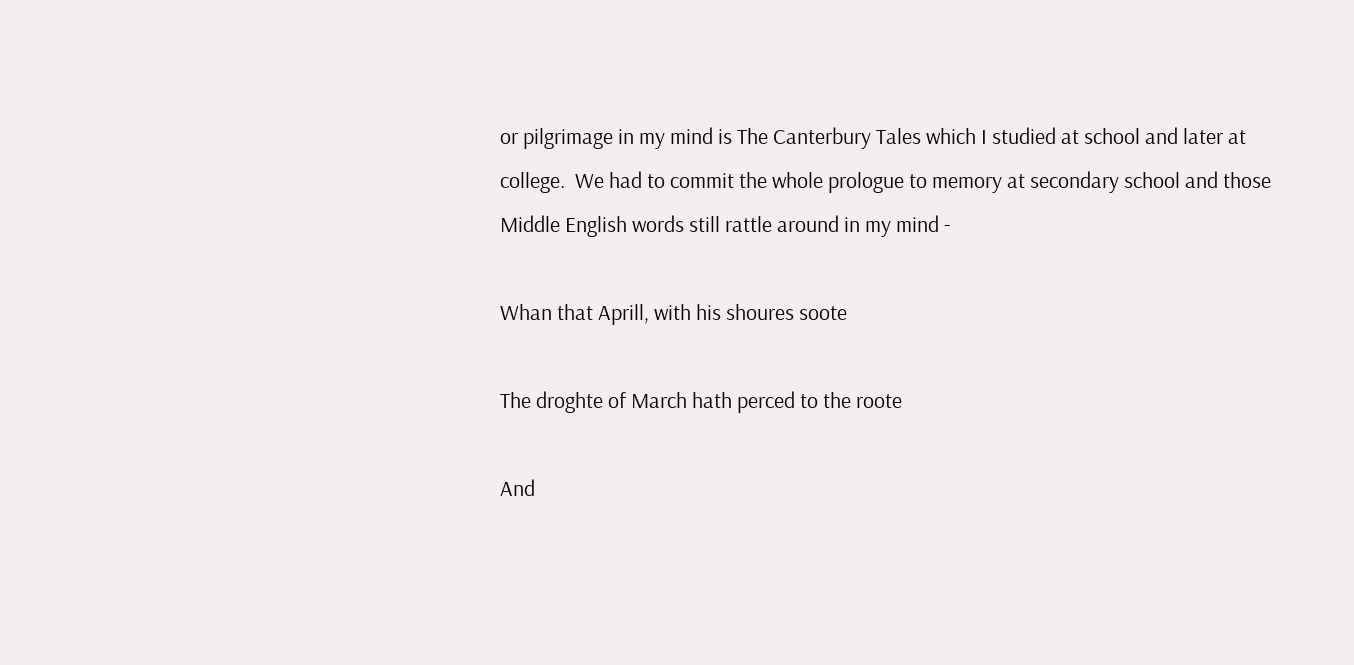or pilgrimage in my mind is The Canterbury Tales which I studied at school and later at college.  We had to commit the whole prologue to memory at secondary school and those Middle English words still rattle around in my mind -

Whan that Aprill, with his shoures soote

The droghte of March hath perced to the roote

And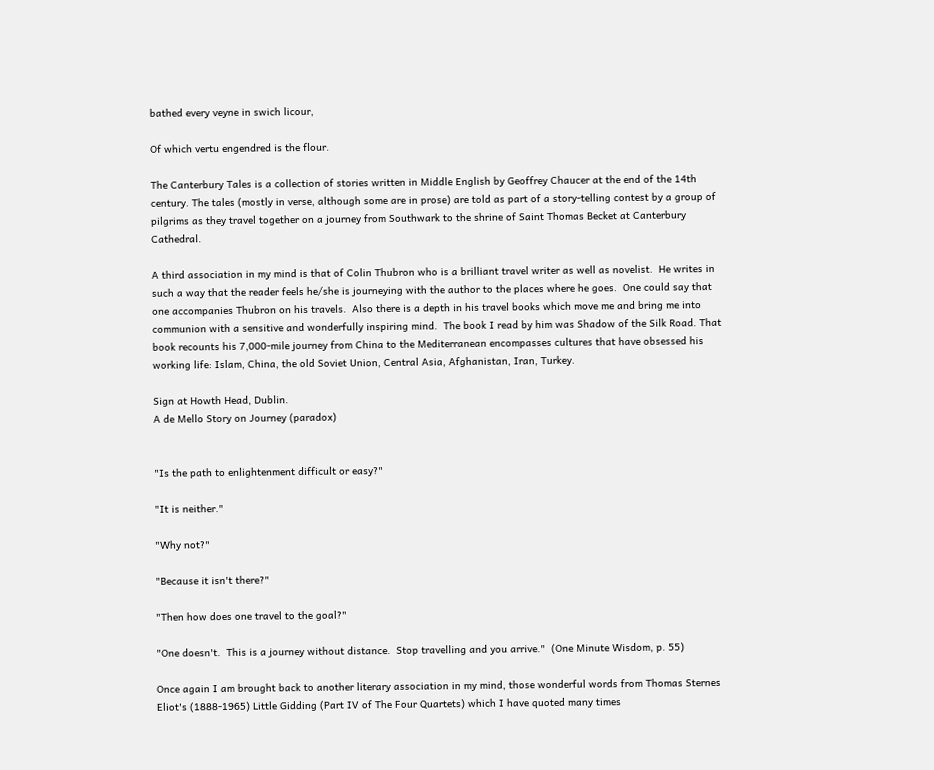bathed every veyne in swich licour,

Of which vertu engendred is the flour.

The Canterbury Tales is a collection of stories written in Middle English by Geoffrey Chaucer at the end of the 14th century. The tales (mostly in verse, although some are in prose) are told as part of a story-telling contest by a group of pilgrims as they travel together on a journey from Southwark to the shrine of Saint Thomas Becket at Canterbury Cathedral.

A third association in my mind is that of Colin Thubron who is a brilliant travel writer as well as novelist.  He writes in such a way that the reader feels he/she is journeying with the author to the places where he goes.  One could say that one accompanies Thubron on his travels.  Also there is a depth in his travel books which move me and bring me into communion with a sensitive and wonderfully inspiring mind.  The book I read by him was Shadow of the Silk Road. That book recounts his 7,000-mile journey from China to the Mediterranean encompasses cultures that have obsessed his working life: Islam, China, the old Soviet Union, Central Asia, Afghanistan, Iran, Turkey.

Sign at Howth Head, Dublin.
A de Mello Story on Journey (paradox)


"Is the path to enlightenment difficult or easy?"

"It is neither."

"Why not?"

"Because it isn't there?"

"Then how does one travel to the goal?"

"One doesn't.  This is a journey without distance.  Stop travelling and you arrive."  (One Minute Wisdom, p. 55)

Once again I am brought back to another literary association in my mind, those wonderful words from Thomas Sternes Eliot's (1888-1965) Little Gidding (Part IV of The Four Quartets) which I have quoted many times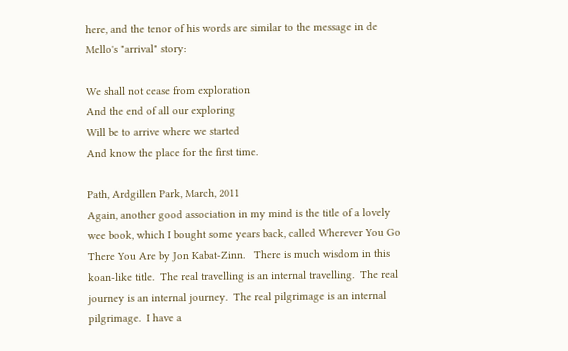here, and the tenor of his words are similar to the message in de Mello's "arrival" story:

We shall not cease from exploration
And the end of all our exploring
Will be to arrive where we started
And know the place for the first time.

Path, Ardgillen Park, March, 2011
Again, another good association in my mind is the title of a lovely wee book, which I bought some years back, called Wherever You Go There You Are by Jon Kabat-Zinn.   There is much wisdom in this koan-like title.  The real travelling is an internal travelling.  The real journey is an internal journey.  The real pilgrimage is an internal pilgrimage.  I have a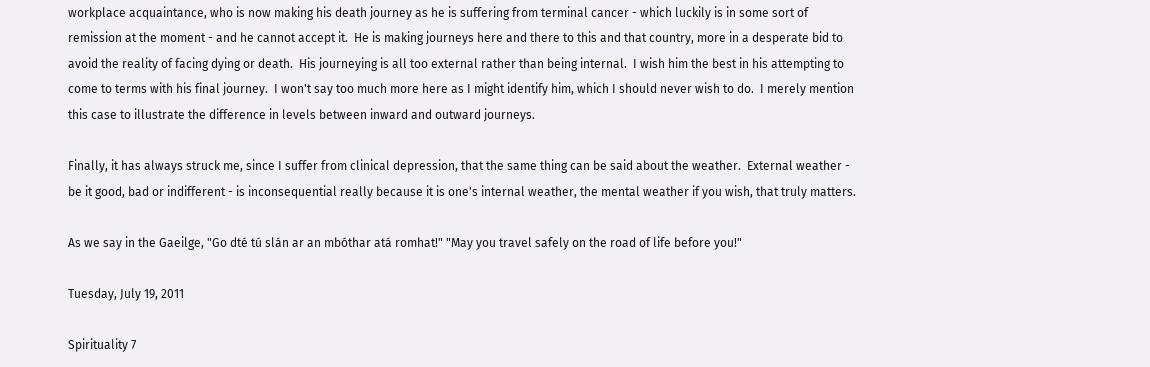workplace acquaintance, who is now making his death journey as he is suffering from terminal cancer - which luckily is in some sort of remission at the moment - and he cannot accept it.  He is making journeys here and there to this and that country, more in a desperate bid to avoid the reality of facing dying or death.  His journeying is all too external rather than being internal.  I wish him the best in his attempting to come to terms with his final journey.  I won't say too much more here as I might identify him, which I should never wish to do.  I merely mention this case to illustrate the difference in levels between inward and outward journeys.

Finally, it has always struck me, since I suffer from clinical depression, that the same thing can be said about the weather.  External weather - be it good, bad or indifferent - is inconsequential really because it is one's internal weather, the mental weather if you wish, that truly matters.

As we say in the Gaeilge, "Go dté tú slán ar an mbóthar atá romhat!" "May you travel safely on the road of life before you!"

Tuesday, July 19, 2011

Spirituality 7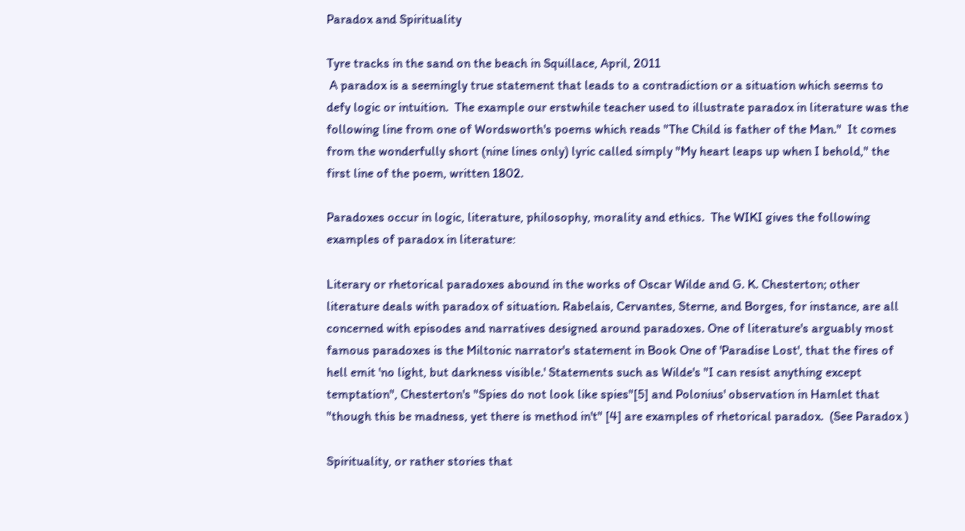Paradox and Spirituality

Tyre tracks in the sand on the beach in Squillace, April, 2011
 A paradox is a seemingly true statement that leads to a contradiction or a situation which seems to defy logic or intuition.  The example our erstwhile teacher used to illustrate paradox in literature was the following line from one of Wordsworth's poems which reads "The Child is father of the Man."  It comes from the wonderfully short (nine lines only) lyric called simply "My heart leaps up when I behold," the first line of the poem, written 1802.

Paradoxes occur in logic, literature, philosophy, morality and ethics.  The WIKI gives the following examples of paradox in literature:

Literary or rhetorical paradoxes abound in the works of Oscar Wilde and G. K. Chesterton; other literature deals with paradox of situation. Rabelais, Cervantes, Sterne, and Borges, for instance, are all concerned with episodes and narratives designed around paradoxes. One of literature's arguably most famous paradoxes is the Miltonic narrator's statement in Book One of 'Paradise Lost', that the fires of hell emit 'no light, but darkness visible.' Statements such as Wilde's "I can resist anything except temptation", Chesterton's "Spies do not look like spies"[5] and Polonius' observation in Hamlet that "though this be madness, yet there is method in't" [4] are examples of rhetorical paradox.  (See Paradox )

Spirituality, or rather stories that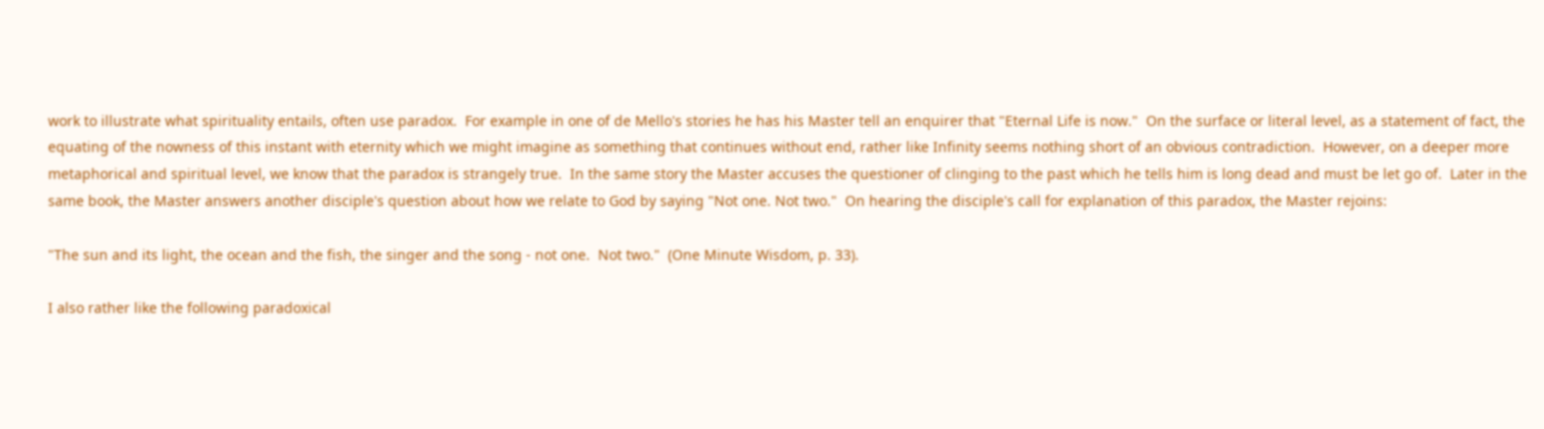work to illustrate what spirituality entails, often use paradox.  For example in one of de Mello's stories he has his Master tell an enquirer that "Eternal Life is now."  On the surface or literal level, as a statement of fact, the equating of the nowness of this instant with eternity which we might imagine as something that continues without end, rather like Infinity seems nothing short of an obvious contradiction.  However, on a deeper more metaphorical and spiritual level, we know that the paradox is strangely true.  In the same story the Master accuses the questioner of clinging to the past which he tells him is long dead and must be let go of.  Later in the same book, the Master answers another disciple's question about how we relate to God by saying "Not one. Not two."  On hearing the disciple's call for explanation of this paradox, the Master rejoins:

"The sun and its light, the ocean and the fish, the singer and the song - not one.  Not two."  (One Minute Wisdom, p. 33).

I also rather like the following paradoxical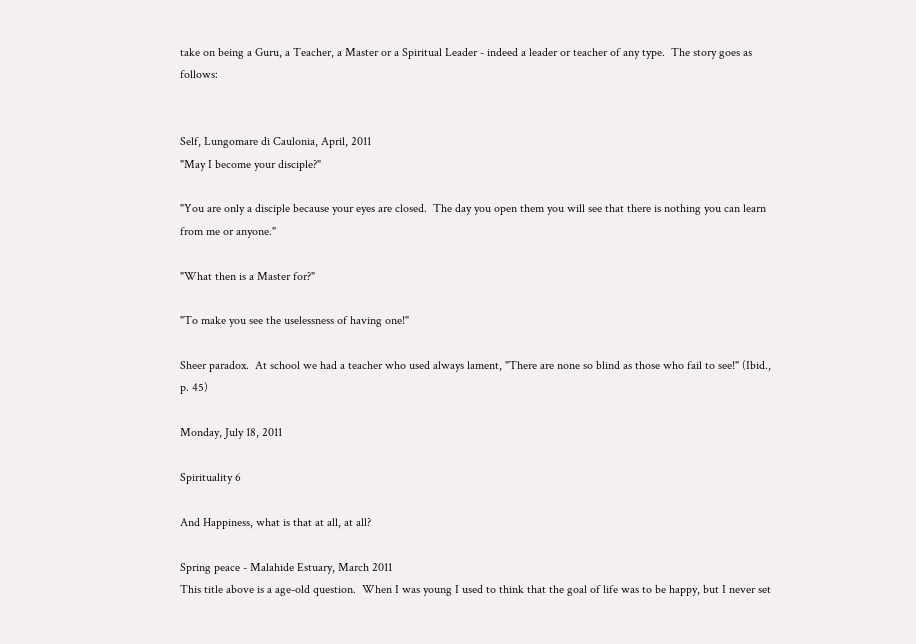take on being a Guru, a Teacher, a Master or a Spiritual Leader - indeed a leader or teacher of any type.  The story goes as follows:


Self, Lungomare di Caulonia, April, 2011
"May I become your disciple?"

"You are only a disciple because your eyes are closed.  The day you open them you will see that there is nothing you can learn from me or anyone."

"What then is a Master for?"

"To make you see the uselessness of having one!"

Sheer paradox.  At school we had a teacher who used always lament, "There are none so blind as those who fail to see!" (Ibid., p. 45)

Monday, July 18, 2011

Spirituality 6

And Happiness, what is that at all, at all?

Spring peace - Malahide Estuary, March 2011
This title above is a age-old question.  When I was young I used to think that the goal of life was to be happy, but I never set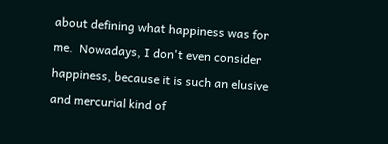about defining what happiness was for me.  Nowadays, I don't even consider happiness, because it is such an elusive and mercurial kind of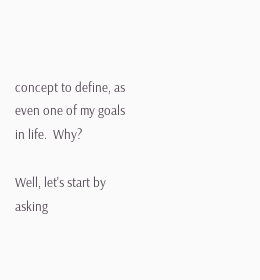concept to define, as even one of my goals in life.  Why?

Well, let's start by asking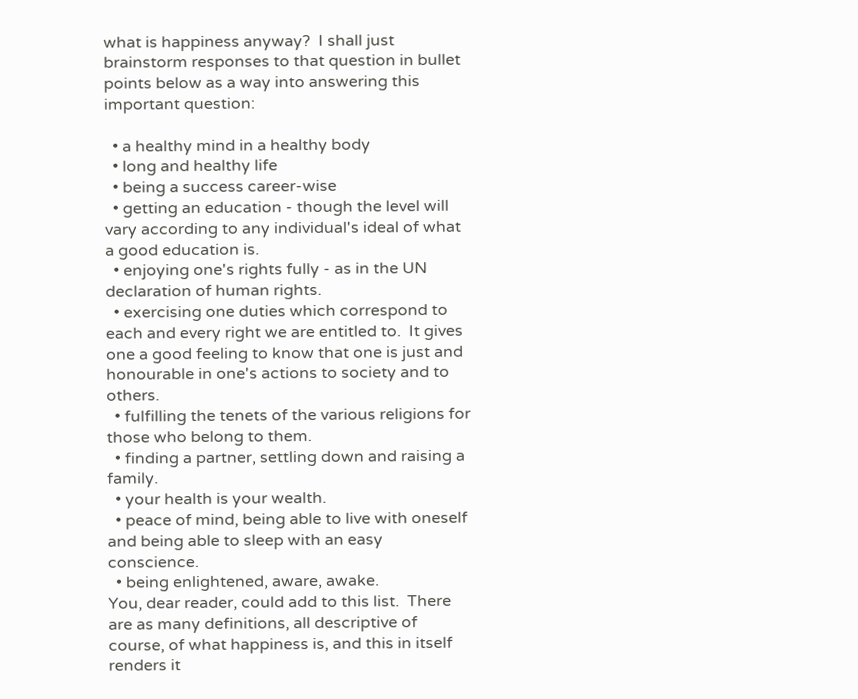what is happiness anyway?  I shall just brainstorm responses to that question in bullet points below as a way into answering this important question:

  • a healthy mind in a healthy body
  • long and healthy life
  • being a success career-wise
  • getting an education - though the level will vary according to any individual's ideal of what a good education is.
  • enjoying one's rights fully - as in the UN declaration of human rights.
  • exercising one duties which correspond to each and every right we are entitled to.  It gives one a good feeling to know that one is just and honourable in one's actions to society and to others.
  • fulfilling the tenets of the various religions for those who belong to them.
  • finding a partner, settling down and raising a family.
  • your health is your wealth.
  • peace of mind, being able to live with oneself and being able to sleep with an easy conscience.
  • being enlightened, aware, awake.
You, dear reader, could add to this list.  There are as many definitions, all descriptive of course, of what happiness is, and this in itself renders it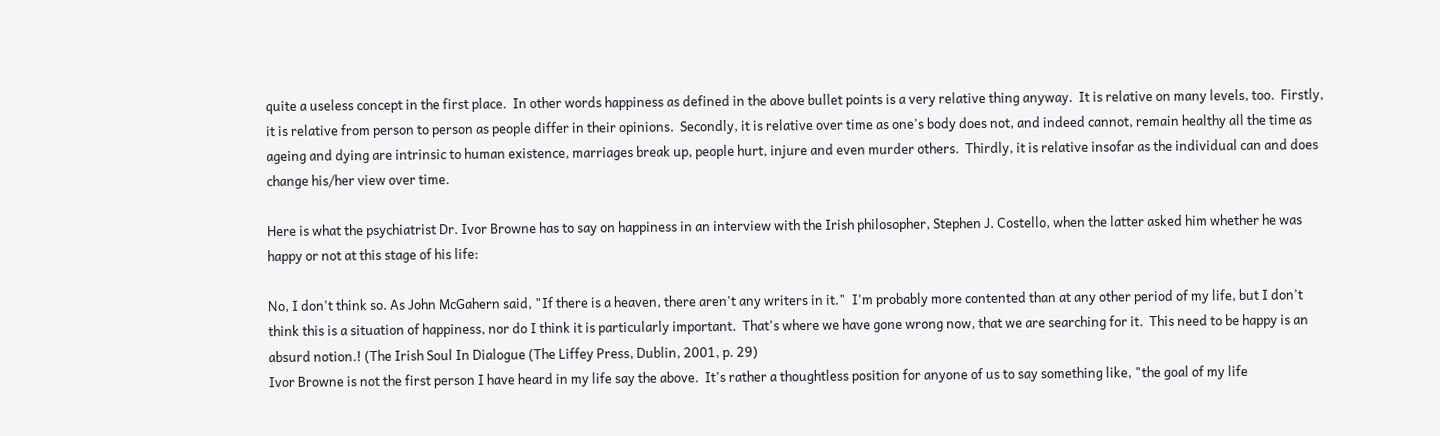quite a useless concept in the first place.  In other words happiness as defined in the above bullet points is a very relative thing anyway.  It is relative on many levels, too.  Firstly, it is relative from person to person as people differ in their opinions.  Secondly, it is relative over time as one's body does not, and indeed cannot, remain healthy all the time as ageing and dying are intrinsic to human existence, marriages break up, people hurt, injure and even murder others.  Thirdly, it is relative insofar as the individual can and does change his/her view over time.

Here is what the psychiatrist Dr. Ivor Browne has to say on happiness in an interview with the Irish philosopher, Stephen J. Costello, when the latter asked him whether he was happy or not at this stage of his life:

No, I don't think so. As John McGahern said, "If there is a heaven, there aren't any writers in it."  I'm probably more contented than at any other period of my life, but I don't think this is a situation of happiness, nor do I think it is particularly important.  That's where we have gone wrong now, that we are searching for it.  This need to be happy is an absurd notion.! (The Irish Soul In Dialogue (The Liffey Press, Dublin, 2001, p. 29)
Ivor Browne is not the first person I have heard in my life say the above.  It's rather a thoughtless position for anyone of us to say something like, "the goal of my life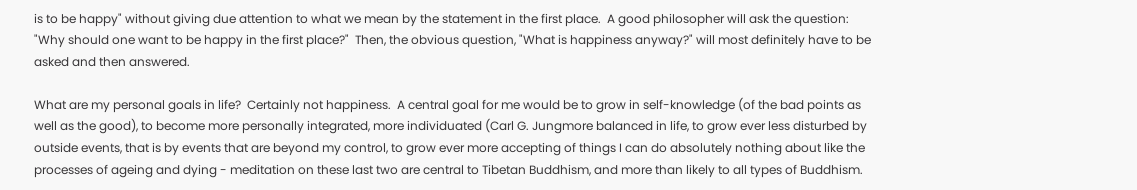is to be happy" without giving due attention to what we mean by the statement in the first place.  A good philosopher will ask the question:  "Why should one want to be happy in the first place?"  Then, the obvious question, "What is happiness anyway?" will most definitely have to be asked and then answered.

What are my personal goals in life?  Certainly not happiness.  A central goal for me would be to grow in self-knowledge (of the bad points as well as the good), to become more personally integrated, more individuated (Carl G. Jungmore balanced in life, to grow ever less disturbed by outside events, that is by events that are beyond my control, to grow ever more accepting of things I can do absolutely nothing about like the processes of ageing and dying - meditation on these last two are central to Tibetan Buddhism, and more than likely to all types of Buddhism.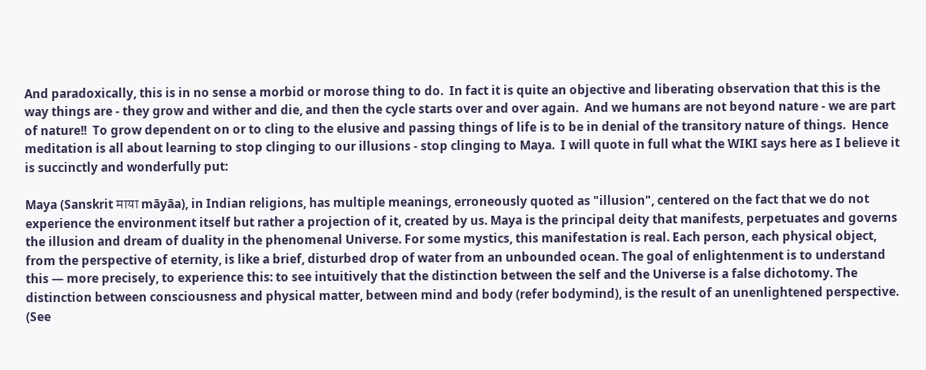And paradoxically, this is in no sense a morbid or morose thing to do.  In fact it is quite an objective and liberating observation that this is the way things are - they grow and wither and die, and then the cycle starts over and over again.  And we humans are not beyond nature - we are part of nature!!  To grow dependent on or to cling to the elusive and passing things of life is to be in denial of the transitory nature of things.  Hence meditation is all about learning to stop clinging to our illusions - stop clinging to Maya.  I will quote in full what the WIKI says here as I believe it is succinctly and wonderfully put:

Maya (Sanskrit माया māyāa), in Indian religions, has multiple meanings, erroneously quoted as "illusion", centered on the fact that we do not experience the environment itself but rather a projection of it, created by us. Maya is the principal deity that manifests, perpetuates and governs the illusion and dream of duality in the phenomenal Universe. For some mystics, this manifestation is real. Each person, each physical object, from the perspective of eternity, is like a brief, disturbed drop of water from an unbounded ocean. The goal of enlightenment is to understand this — more precisely, to experience this: to see intuitively that the distinction between the self and the Universe is a false dichotomy. The distinction between consciousness and physical matter, between mind and body (refer bodymind), is the result of an unenlightened perspective. (See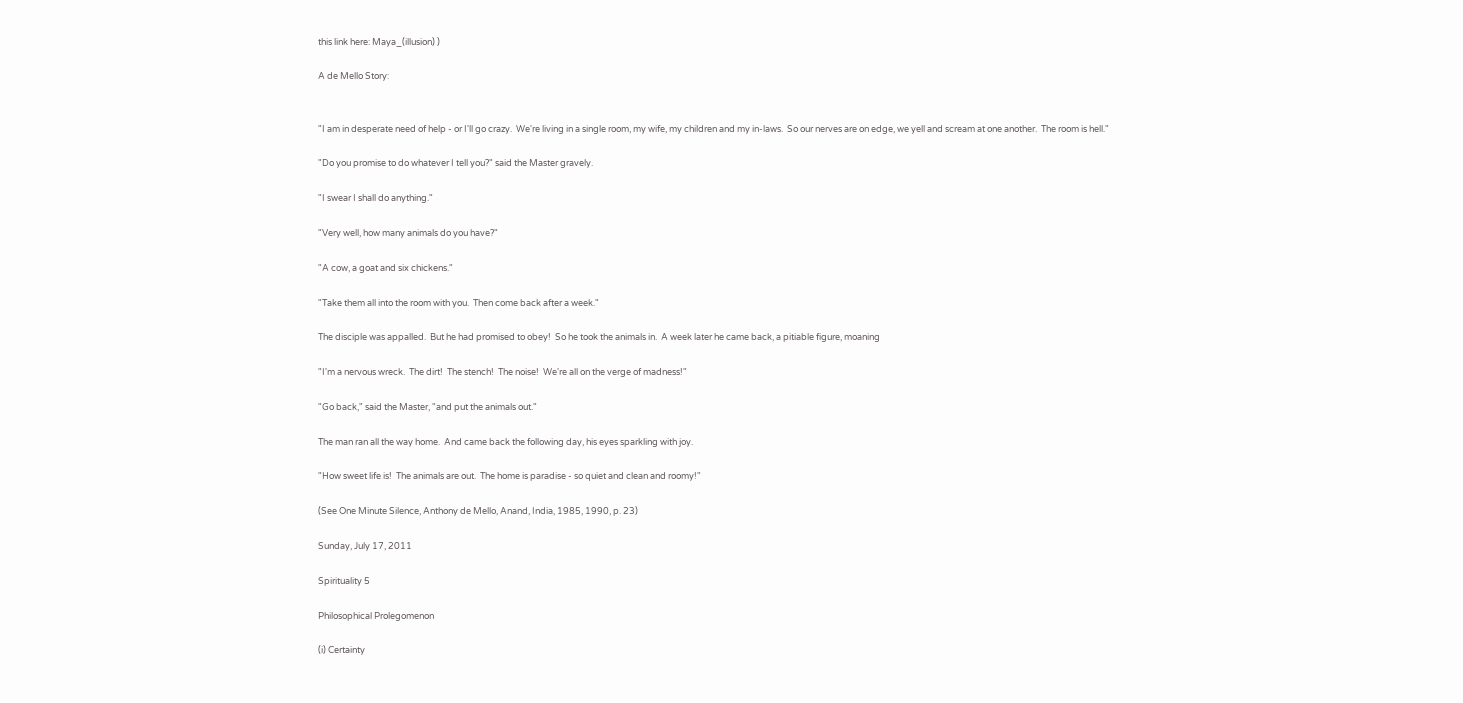this link here: Maya_(illusion) )

A de Mello Story:


"I am in desperate need of help - or I'll go crazy.  We're living in a single room, my wife, my children and my in-laws.  So our nerves are on edge, we yell and scream at one another.  The room is hell."

"Do you promise to do whatever I tell you?" said the Master gravely.

"I swear I shall do anything."

"Very well, how many animals do you have?"

"A cow, a goat and six chickens."

"Take them all into the room with you.  Then come back after a week."

The disciple was appalled.  But he had promised to obey!  So he took the animals in.  A week later he came back, a pitiable figure, moaning

"I'm a nervous wreck.  The dirt!  The stench!  The noise!  We're all on the verge of madness!"

"Go back," said the Master, "and put the animals out."

The man ran all the way home.  And came back the following day, his eyes sparkling with joy.

"How sweet life is!  The animals are out.  The home is paradise - so quiet and clean and roomy!"

(See One Minute Silence, Anthony de Mello, Anand, India, 1985, 1990, p. 23)

Sunday, July 17, 2011

Spirituality 5

Philosophical Prolegomenon

(i) Certainty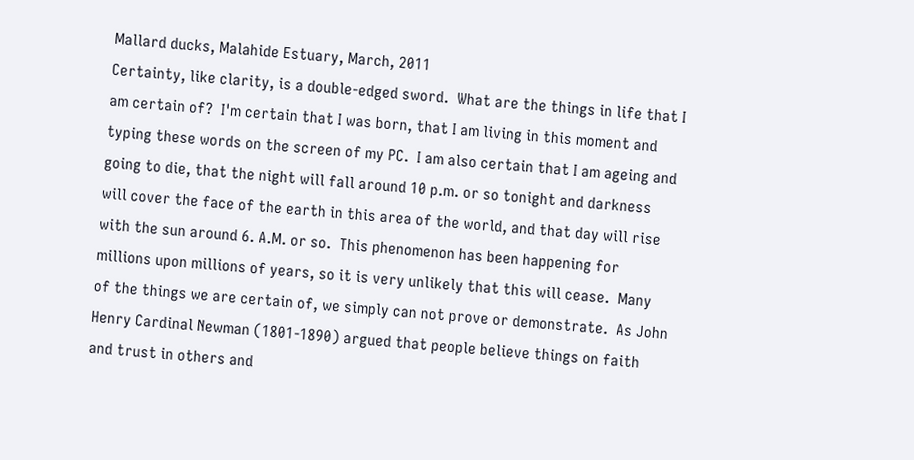Mallard ducks, Malahide Estuary, March, 2011
Certainty, like clarity, is a double-edged sword.  What are the things in life that I am certain of?  I'm certain that I was born, that I am living in this moment and typing these words on the screen of my PC.  I am also certain that I am ageing and going to die, that the night will fall around 10 p.m. or so tonight and darkness will cover the face of the earth in this area of the world, and that day will rise with the sun around 6. A.M. or so.  This phenomenon has been happening for millions upon millions of years, so it is very unlikely that this will cease.  Many of the things we are certain of, we simply can not prove or demonstrate.  As John Henry Cardinal Newman (1801-1890) argued that people believe things on faith and trust in others and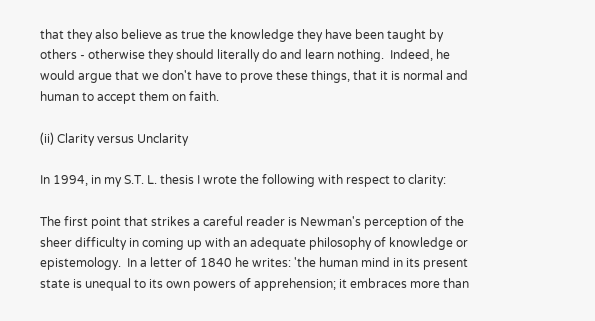that they also believe as true the knowledge they have been taught by others - otherwise they should literally do and learn nothing.  Indeed, he would argue that we don't have to prove these things, that it is normal and human to accept them on faith.

(ii) Clarity versus Unclarity

In 1994, in my S.T. L. thesis I wrote the following with respect to clarity:

The first point that strikes a careful reader is Newman's perception of the sheer difficulty in coming up with an adequate philosophy of knowledge or epistemology.  In a letter of 1840 he writes: 'the human mind in its present state is unequal to its own powers of apprehension; it embraces more than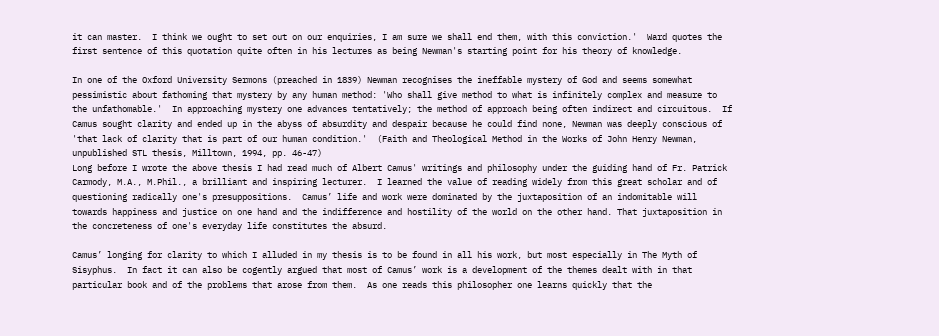it can master.  I think we ought to set out on our enquiries, I am sure we shall end them, with this conviction.'  Ward quotes the first sentence of this quotation quite often in his lectures as being Newman's starting point for his theory of knowledge.

In one of the Oxford University Sermons (preached in 1839) Newman recognises the ineffable mystery of God and seems somewhat pessimistic about fathoming that mystery by any human method: 'Who shall give method to what is infinitely complex and measure to the unfathomable.'  In approaching mystery one advances tentatively; the method of approach being often indirect and circuitous.  If Camus sought clarity and ended up in the abyss of absurdity and despair because he could find none, Newman was deeply conscious of 'that lack of clarity that is part of our human condition.'  (Faith and Theological Method in the Works of John Henry Newman, unpublished STL thesis, Milltown, 1994, pp. 46-47)
Long before I wrote the above thesis I had read much of Albert Camus' writings and philosophy under the guiding hand of Fr. Patrick Carmody, M.A., M.Phil., a brilliant and inspiring lecturer.  I learned the value of reading widely from this great scholar and of questioning radically one's presuppositions.  Camus’ life and work were dominated by the juxtaposition of an indomitable will towards happiness and justice on one hand and the indifference and hostility of the world on the other hand. That juxtaposition in the concreteness of one's everyday life constitutes the absurd.

Camus’ longing for clarity to which I alluded in my thesis is to be found in all his work, but most especially in The Myth of Sisyphus.  In fact it can also be cogently argued that most of Camus’ work is a development of the themes dealt with in that particular book and of the problems that arose from them.  As one reads this philosopher one learns quickly that the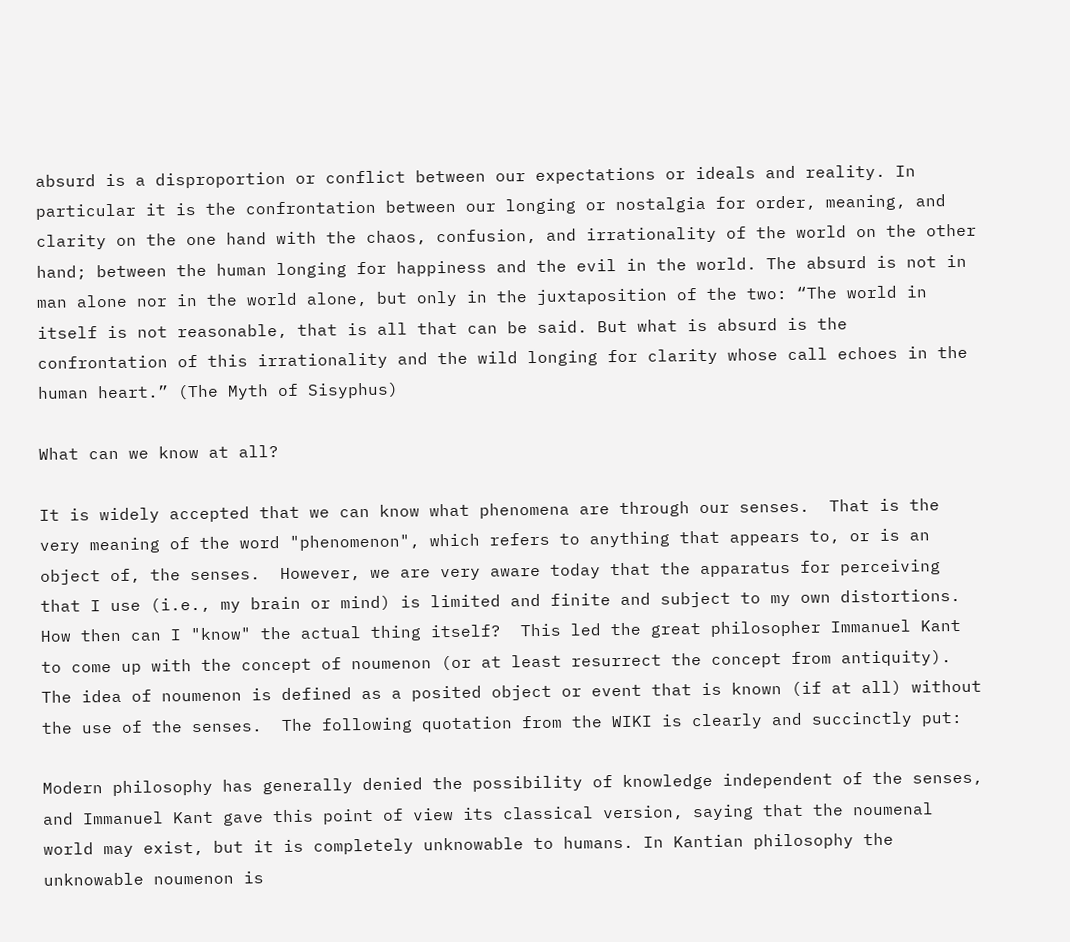absurd is a disproportion or conflict between our expectations or ideals and reality. In particular it is the confrontation between our longing or nostalgia for order, meaning, and clarity on the one hand with the chaos, confusion, and irrationality of the world on the other hand; between the human longing for happiness and the evil in the world. The absurd is not in man alone nor in the world alone, but only in the juxtaposition of the two: “The world in itself is not reasonable, that is all that can be said. But what is absurd is the confrontation of this irrationality and the wild longing for clarity whose call echoes in the human heart.” (The Myth of Sisyphus)

What can we know at all?

It is widely accepted that we can know what phenomena are through our senses.  That is the very meaning of the word "phenomenon", which refers to anything that appears to, or is an object of, the senses.  However, we are very aware today that the apparatus for perceiving that I use (i.e., my brain or mind) is limited and finite and subject to my own distortions.  How then can I "know" the actual thing itself?  This led the great philosopher Immanuel Kant to come up with the concept of noumenon (or at least resurrect the concept from antiquity).  The idea of noumenon is defined as a posited object or event that is known (if at all) without the use of the senses.  The following quotation from the WIKI is clearly and succinctly put:

Modern philosophy has generally denied the possibility of knowledge independent of the senses, and Immanuel Kant gave this point of view its classical version, saying that the noumenal world may exist, but it is completely unknowable to humans. In Kantian philosophy the unknowable noumenon is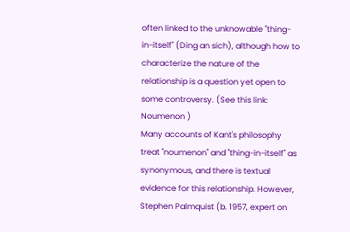often linked to the unknowable "thing-in-itself" (Ding an sich), although how to characterize the nature of the relationship is a question yet open to some controversy. (See this link: Noumenon )
Many accounts of Kant's philosophy treat "noumenon" and "thing-in-itself" as synonymous, and there is textual evidence for this relationship. However, Stephen Palmquist (b. 1957, expert on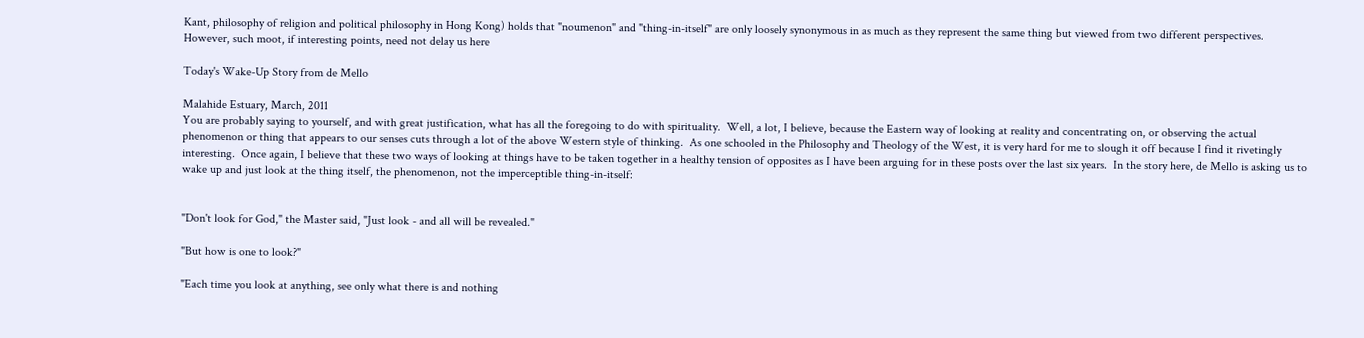Kant, philosophy of religion and political philosophy in Hong Kong) holds that "noumenon" and "thing-in-itself" are only loosely synonymous in as much as they represent the same thing but viewed from two different perspectives. However, such moot, if interesting points, need not delay us here

Today's Wake-Up Story from de Mello

Malahide Estuary, March, 2011
You are probably saying to yourself, and with great justification, what has all the foregoing to do with spirituality.  Well, a lot, I believe, because the Eastern way of looking at reality and concentrating on, or observing the actual phenomenon or thing that appears to our senses cuts through a lot of the above Western style of thinking.  As one schooled in the Philosophy and Theology of the West, it is very hard for me to slough it off because I find it rivetingly interesting.  Once again, I believe that these two ways of looking at things have to be taken together in a healthy tension of opposites as I have been arguing for in these posts over the last six years.  In the story here, de Mello is asking us to wake up and just look at the thing itself, the phenomenon, not the imperceptible thing-in-itself:


"Don't look for God," the Master said, "Just look - and all will be revealed."

"But how is one to look?"

"Each time you look at anything, see only what there is and nothing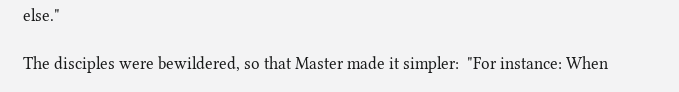else."

The disciples were bewildered, so that Master made it simpler:  "For instance: When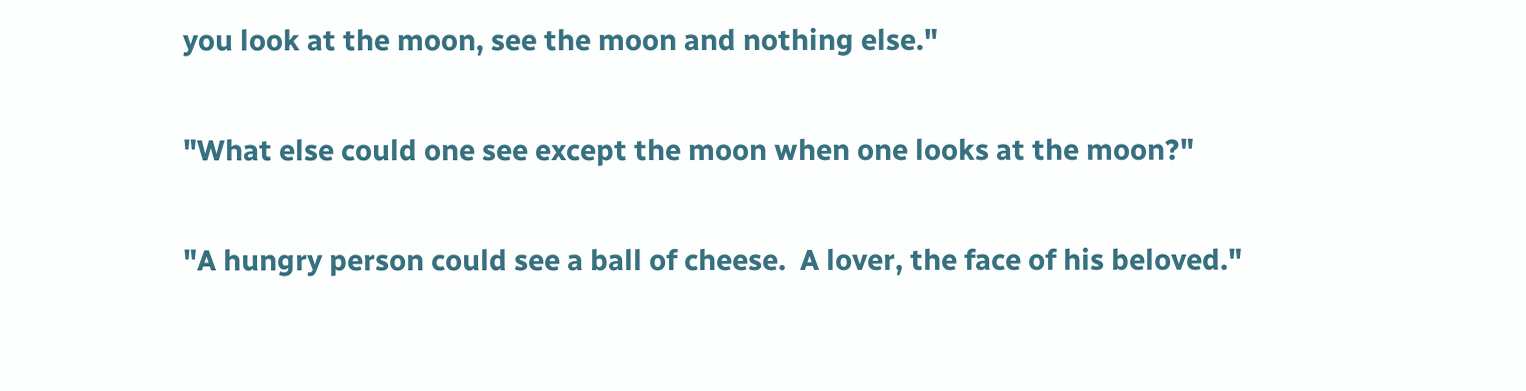you look at the moon, see the moon and nothing else."

"What else could one see except the moon when one looks at the moon?"

"A hungry person could see a ball of cheese.  A lover, the face of his beloved."